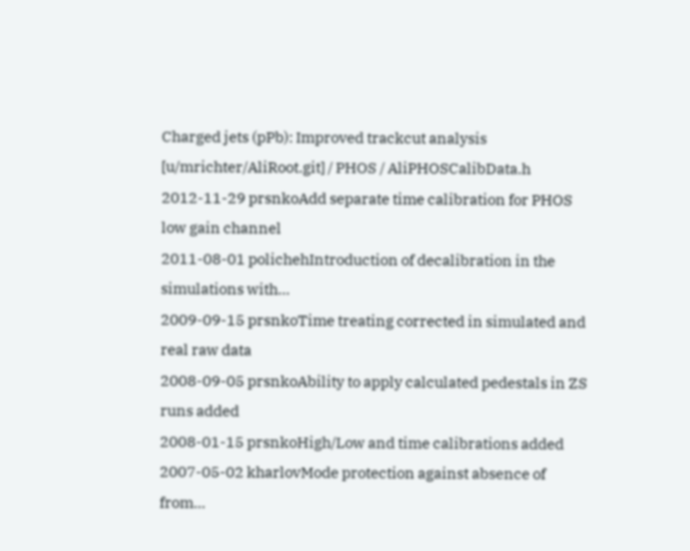Charged jets (pPb): Improved trackcut analysis
[u/mrichter/AliRoot.git] / PHOS / AliPHOSCalibData.h
2012-11-29 prsnkoAdd separate time calibration for PHOS low gain channel
2011-08-01 polichehIntroduction of decalibration in the simulations with...
2009-09-15 prsnkoTime treating corrected in simulated and real raw data
2008-09-05 prsnkoAbility to apply calculated pedestals in ZS runs added
2008-01-15 prsnkoHigh/Low and time calibrations added
2007-05-02 kharlovMode protection against absence of from...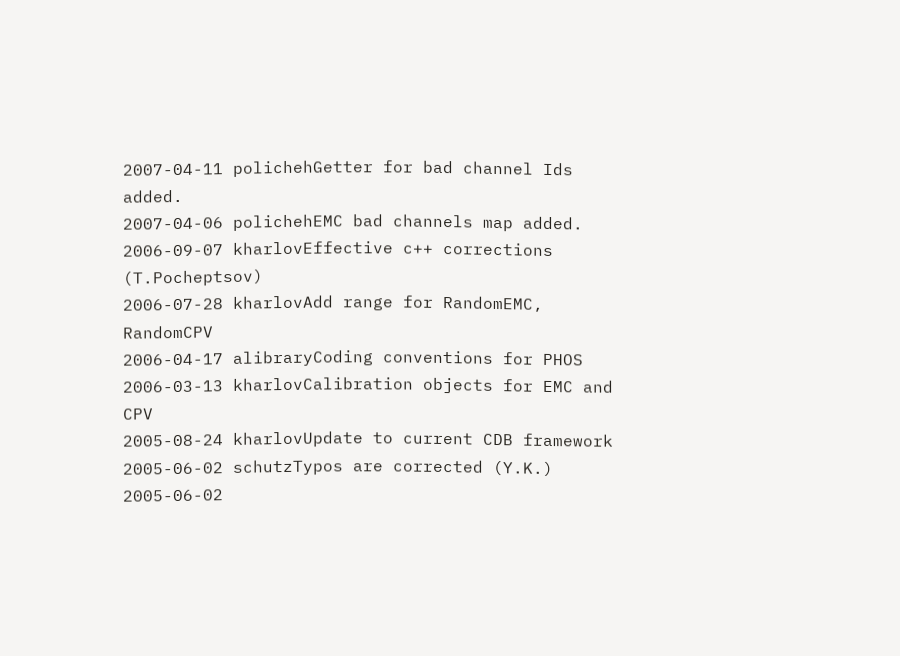2007-04-11 polichehGetter for bad channel Ids added.
2007-04-06 polichehEMC bad channels map added.
2006-09-07 kharlovEffective c++ corrections (T.Pocheptsov)
2006-07-28 kharlovAdd range for RandomEMC, RandomCPV
2006-04-17 alibraryCoding conventions for PHOS
2006-03-13 kharlovCalibration objects for EMC and CPV
2005-08-24 kharlovUpdate to current CDB framework
2005-06-02 schutzTypos are corrected (Y.K.)
2005-06-02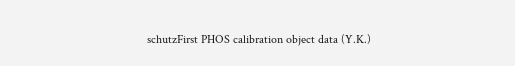schutzFirst PHOS calibration object data (Y.K.)